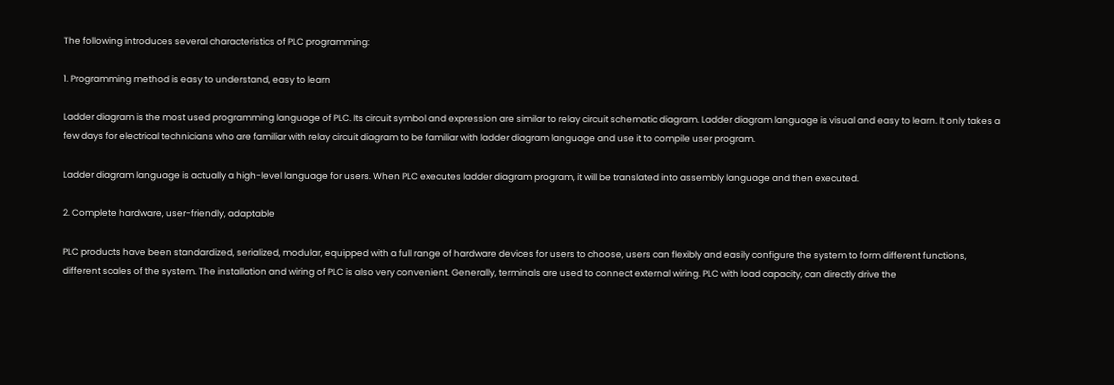The following introduces several characteristics of PLC programming:

1. Programming method is easy to understand, easy to learn

Ladder diagram is the most used programming language of PLC. Its circuit symbol and expression are similar to relay circuit schematic diagram. Ladder diagram language is visual and easy to learn. It only takes a few days for electrical technicians who are familiar with relay circuit diagram to be familiar with ladder diagram language and use it to compile user program.

Ladder diagram language is actually a high-level language for users. When PLC executes ladder diagram program, it will be translated into assembly language and then executed.

2. Complete hardware, user-friendly, adaptable

PLC products have been standardized, serialized, modular, equipped with a full range of hardware devices for users to choose, users can flexibly and easily configure the system to form different functions, different scales of the system. The installation and wiring of PLC is also very convenient. Generally, terminals are used to connect external wiring. PLC with load capacity, can directly drive the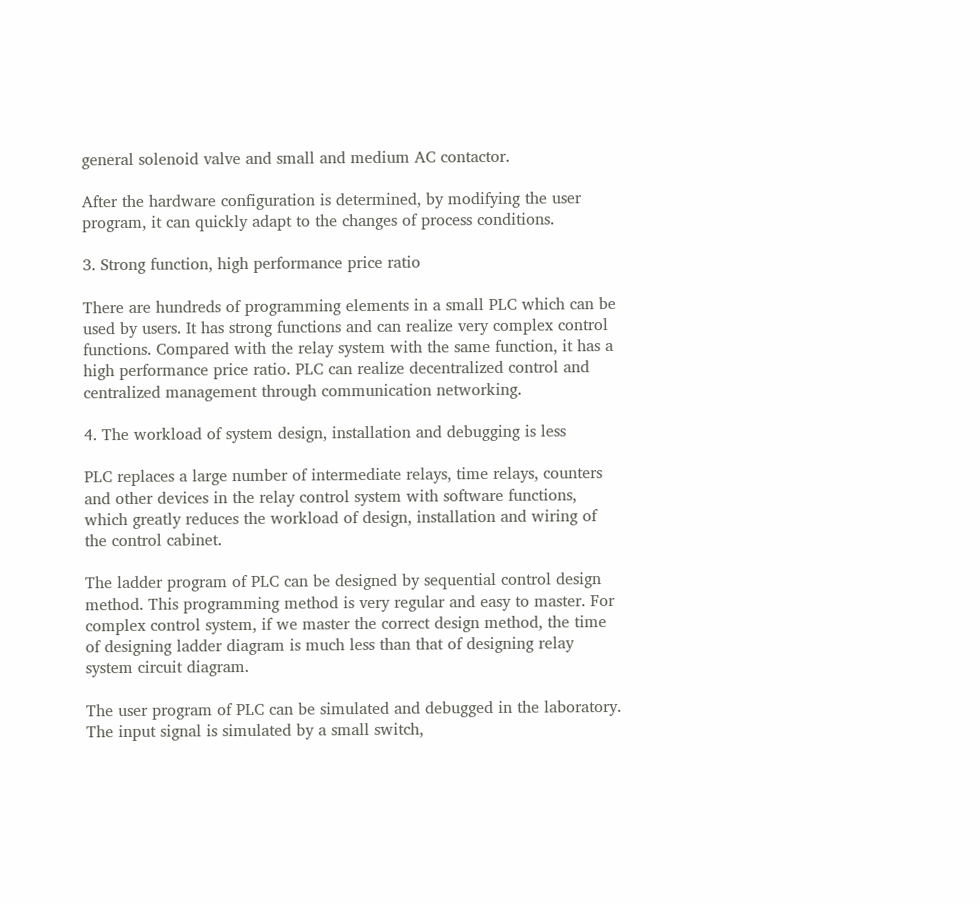general solenoid valve and small and medium AC contactor.

After the hardware configuration is determined, by modifying the user program, it can quickly adapt to the changes of process conditions.

3. Strong function, high performance price ratio

There are hundreds of programming elements in a small PLC which can be used by users. It has strong functions and can realize very complex control functions. Compared with the relay system with the same function, it has a high performance price ratio. PLC can realize decentralized control and centralized management through communication networking.

4. The workload of system design, installation and debugging is less

PLC replaces a large number of intermediate relays, time relays, counters and other devices in the relay control system with software functions, which greatly reduces the workload of design, installation and wiring of the control cabinet.

The ladder program of PLC can be designed by sequential control design method. This programming method is very regular and easy to master. For complex control system, if we master the correct design method, the time of designing ladder diagram is much less than that of designing relay system circuit diagram.

The user program of PLC can be simulated and debugged in the laboratory. The input signal is simulated by a small switch,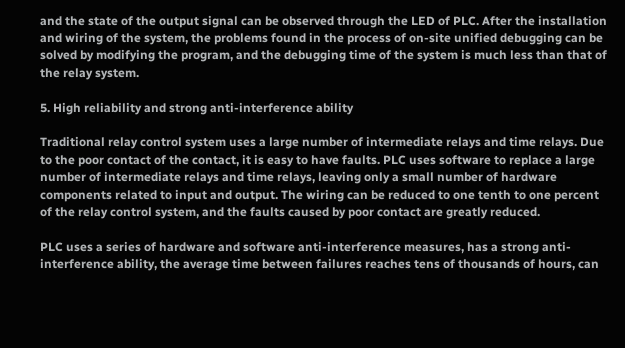and the state of the output signal can be observed through the LED of PLC. After the installation and wiring of the system, the problems found in the process of on-site unified debugging can be solved by modifying the program, and the debugging time of the system is much less than that of the relay system.

5. High reliability and strong anti-interference ability

Traditional relay control system uses a large number of intermediate relays and time relays. Due to the poor contact of the contact, it is easy to have faults. PLC uses software to replace a large number of intermediate relays and time relays, leaving only a small number of hardware components related to input and output. The wiring can be reduced to one tenth to one percent of the relay control system, and the faults caused by poor contact are greatly reduced.

PLC uses a series of hardware and software anti-interference measures, has a strong anti-interference ability, the average time between failures reaches tens of thousands of hours, can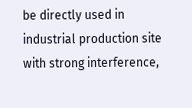be directly used in industrial production site with strong interference,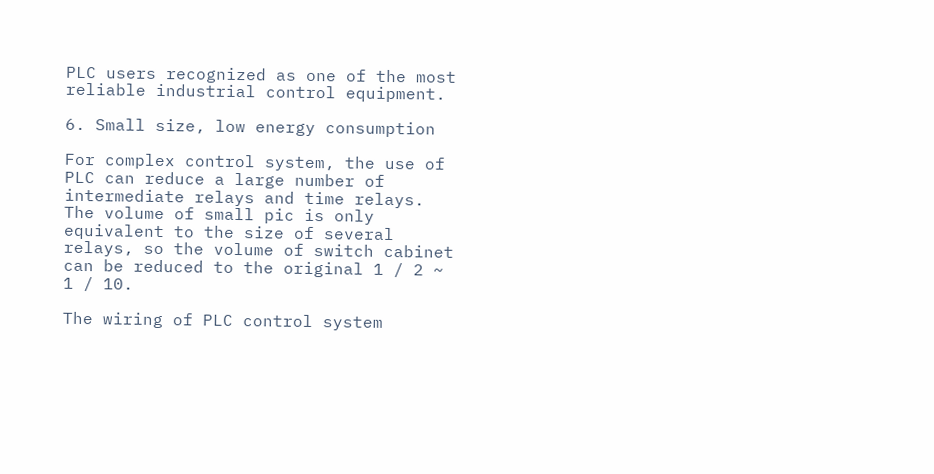PLC users recognized as one of the most reliable industrial control equipment.

6. Small size, low energy consumption

For complex control system, the use of PLC can reduce a large number of intermediate relays and time relays. The volume of small pic is only equivalent to the size of several relays, so the volume of switch cabinet can be reduced to the original 1 / 2 ~ 1 / 10.

The wiring of PLC control system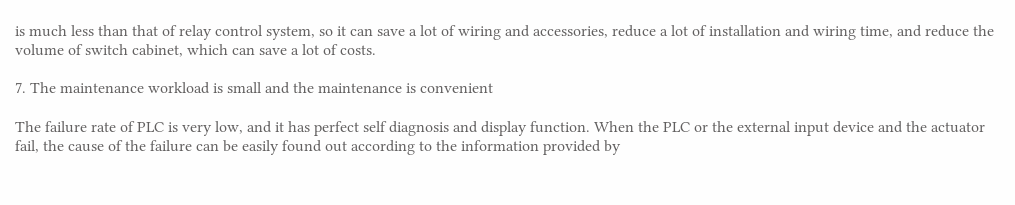is much less than that of relay control system, so it can save a lot of wiring and accessories, reduce a lot of installation and wiring time, and reduce the volume of switch cabinet, which can save a lot of costs.

7. The maintenance workload is small and the maintenance is convenient

The failure rate of PLC is very low, and it has perfect self diagnosis and display function. When the PLC or the external input device and the actuator fail, the cause of the failure can be easily found out according to the information provided by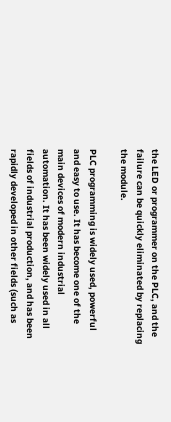the LED or programmer on the PLC, and the failure can be quickly eliminated by replacing the module.

PLC programming is widely used, powerful and easy to use. It has become one of the main devices of modern industrial automation. It has been widely used in all fields of industrial production, and has been rapidly developed in other fields (such as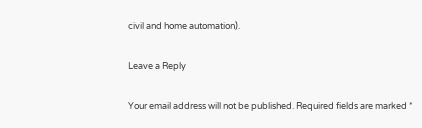civil and home automation).

Leave a Reply

Your email address will not be published. Required fields are marked *